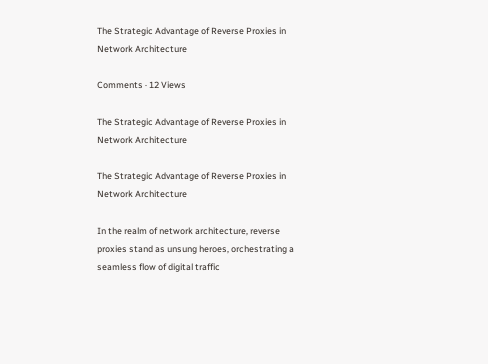The Strategic Advantage of Reverse Proxies in Network Architecture

Comments · 12 Views

The Strategic Advantage of Reverse Proxies in Network Architecture

The Strategic Advantage of Reverse Proxies in Network Architecture

In the realm of network architecture, reverse proxies stand as unsung heroes, orchestrating a seamless flow of digital traffic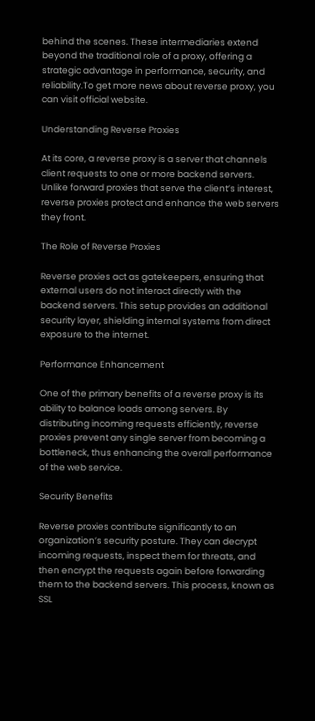behind the scenes. These intermediaries extend beyond the traditional role of a proxy, offering a strategic advantage in performance, security, and reliability.To get more news about reverse proxy, you can visit official website.

Understanding Reverse Proxies

At its core, a reverse proxy is a server that channels client requests to one or more backend servers. Unlike forward proxies that serve the client’s interest, reverse proxies protect and enhance the web servers they front.

The Role of Reverse Proxies

Reverse proxies act as gatekeepers, ensuring that external users do not interact directly with the backend servers. This setup provides an additional security layer, shielding internal systems from direct exposure to the internet.

Performance Enhancement

One of the primary benefits of a reverse proxy is its ability to balance loads among servers. By distributing incoming requests efficiently, reverse proxies prevent any single server from becoming a bottleneck, thus enhancing the overall performance of the web service.

Security Benefits

Reverse proxies contribute significantly to an organization’s security posture. They can decrypt incoming requests, inspect them for threats, and then encrypt the requests again before forwarding them to the backend servers. This process, known as SSL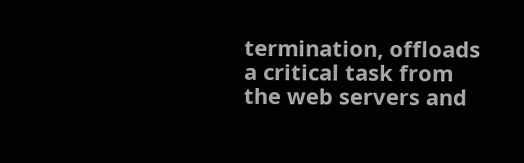termination, offloads a critical task from the web servers and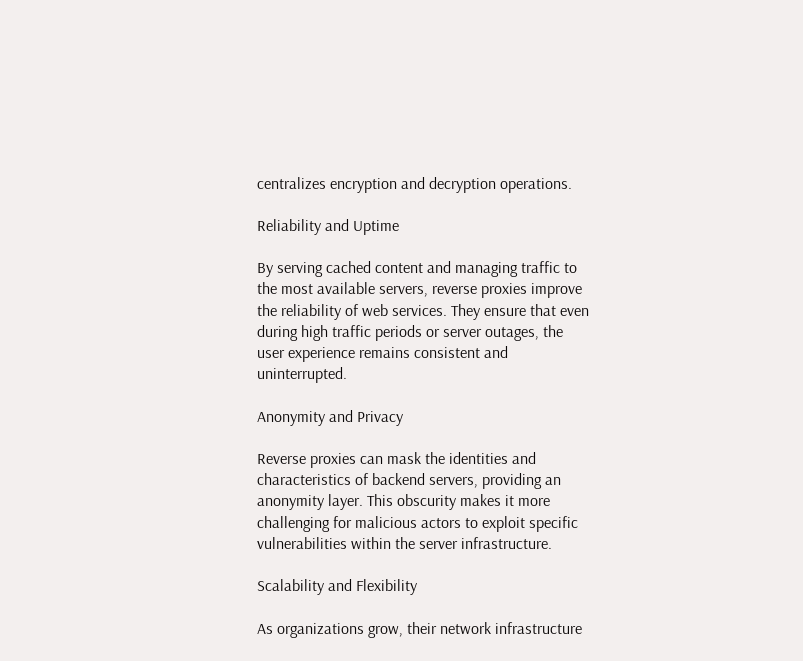centralizes encryption and decryption operations.

Reliability and Uptime

By serving cached content and managing traffic to the most available servers, reverse proxies improve the reliability of web services. They ensure that even during high traffic periods or server outages, the user experience remains consistent and uninterrupted.

Anonymity and Privacy

Reverse proxies can mask the identities and characteristics of backend servers, providing an anonymity layer. This obscurity makes it more challenging for malicious actors to exploit specific vulnerabilities within the server infrastructure.

Scalability and Flexibility

As organizations grow, their network infrastructure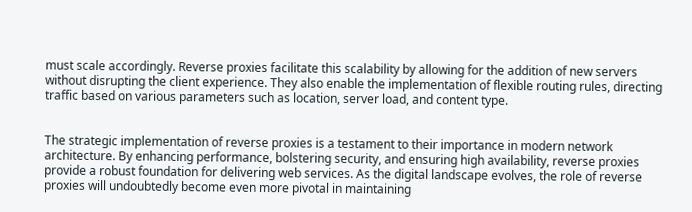must scale accordingly. Reverse proxies facilitate this scalability by allowing for the addition of new servers without disrupting the client experience. They also enable the implementation of flexible routing rules, directing traffic based on various parameters such as location, server load, and content type.


The strategic implementation of reverse proxies is a testament to their importance in modern network architecture. By enhancing performance, bolstering security, and ensuring high availability, reverse proxies provide a robust foundation for delivering web services. As the digital landscape evolves, the role of reverse proxies will undoubtedly become even more pivotal in maintaining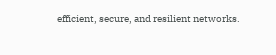efficient, secure, and resilient networks.